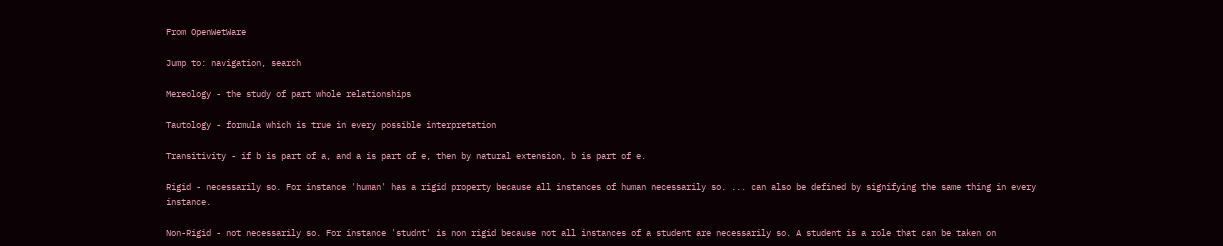From OpenWetWare

Jump to: navigation, search

Mereology - the study of part whole relationships

Tautology - formula which is true in every possible interpretation

Transitivity - if b is part of a, and a is part of e, then by natural extension, b is part of e.

Rigid - necessarily so. For instance 'human' has a rigid property because all instances of human necessarily so. ... can also be defined by signifying the same thing in every instance.

Non-Rigid - not necessarily so. For instance 'studnt' is non rigid because not all instances of a student are necessarily so. A student is a role that can be taken on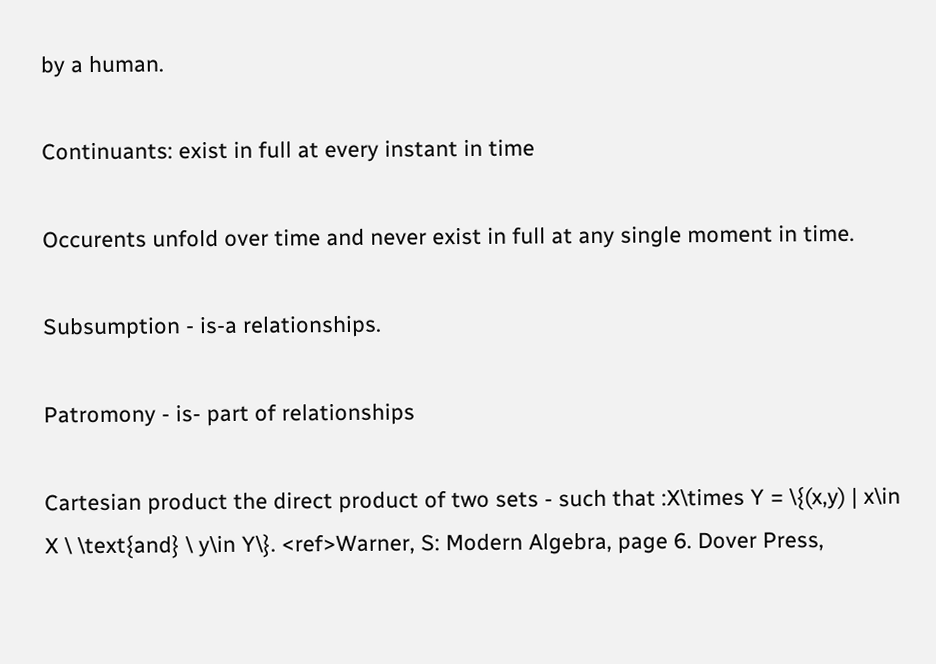by a human.

Continuants: exist in full at every instant in time

Occurents unfold over time and never exist in full at any single moment in time.

Subsumption - is-a relationships.

Patromony - is- part of relationships

Cartesian product the direct product of two sets - such that :X\times Y = \{(x,y) | x\in X \ \text{and} \ y\in Y\}. <ref>Warner, S: Modern Algebra, page 6. Dover Press,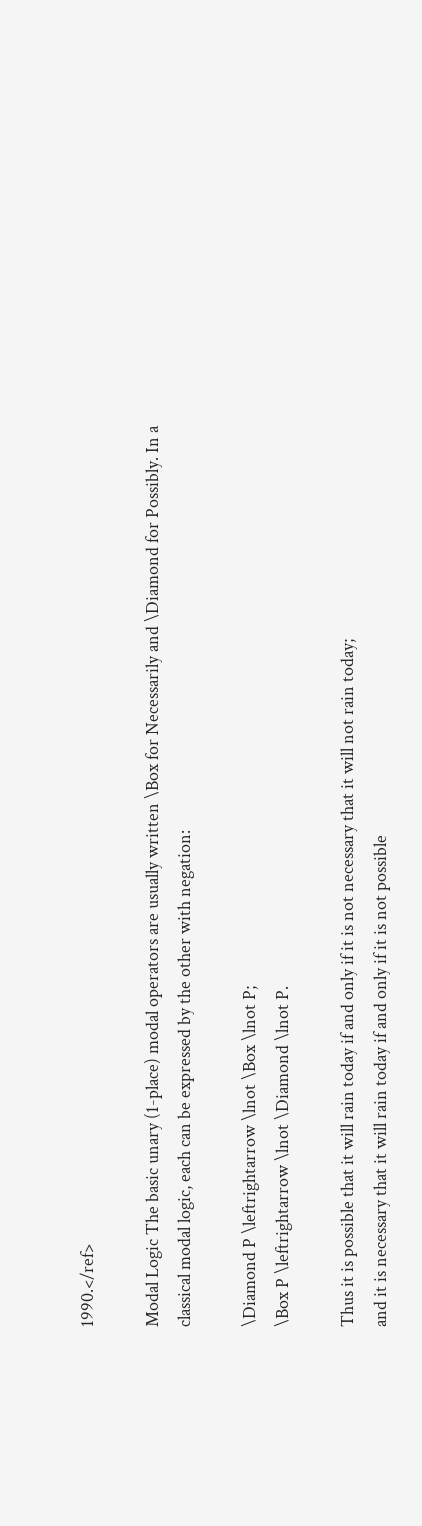1990.</ref>

Modal Logic The basic unary (1-place) modal operators are usually written \Box for Necessarily and \Diamond for Possibly. In a classical modal logic, each can be expressed by the other with negation:

\Diamond P \leftrightarrow \lnot \Box \lnot P;
\Box P \leftrightarrow \lnot \Diamond \lnot P.

Thus it is possible that it will rain today if and only if it is not necessary that it will not rain today;
and it is necessary that it will rain today if and only if it is not possible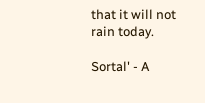that it will not rain today.

Sortal' - A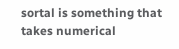sortal is something that takes numerical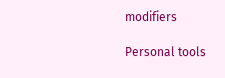modifiers

Personal tools